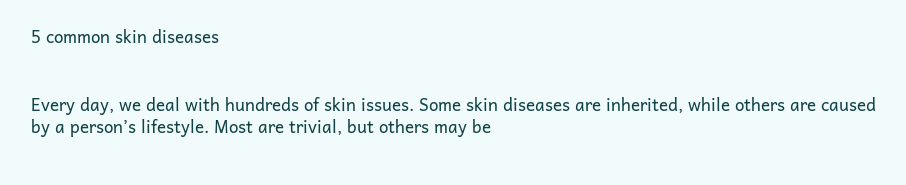5 common skin diseases


Every day, we deal with hundreds of skin issues. Some skin diseases are inherited, while others are caused by a person’s lifestyle. Most are trivial, but others may be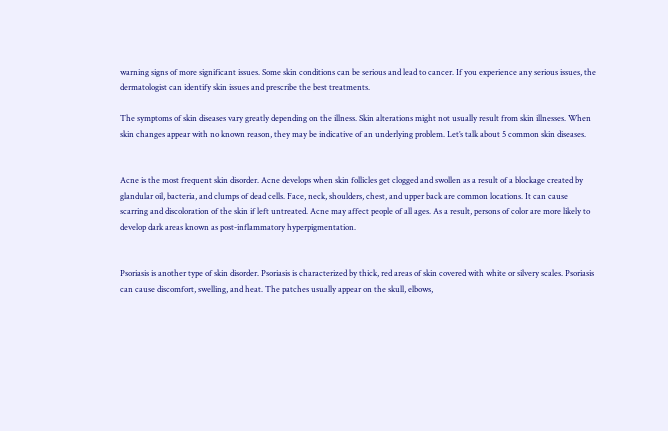warning signs of more significant issues. Some skin conditions can be serious and lead to cancer. If you experience any serious issues, the dermatologist can identify skin issues and prescribe the best treatments.

The symptoms of skin diseases vary greatly depending on the illness. Skin alterations might not usually result from skin illnesses. When skin changes appear with no known reason, they may be indicative of an underlying problem. Let’s talk about 5 common skin diseases.


Acne is the most frequent skin disorder. Acne develops when skin follicles get clogged and swollen as a result of a blockage created by glandular oil, bacteria, and clumps of dead cells. Face, neck, shoulders, chest, and upper back are common locations. It can cause scarring and discoloration of the skin if left untreated. Acne may affect people of all ages. As a result, persons of color are more likely to develop dark areas known as post-inflammatory hyperpigmentation.


Psoriasis is another type of skin disorder. Psoriasis is characterized by thick, red areas of skin covered with white or silvery scales. Psoriasis can cause discomfort, swelling, and heat. The patches usually appear on the skull, elbows,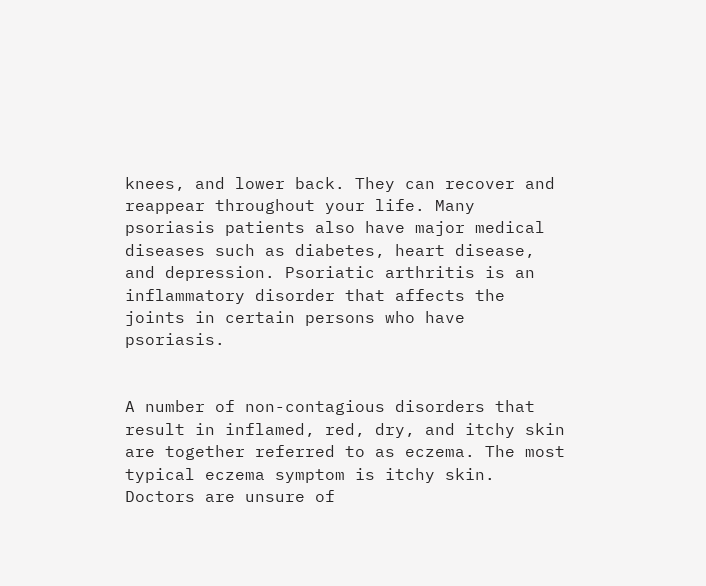knees, and lower back. They can recover and reappear throughout your life. Many psoriasis patients also have major medical diseases such as diabetes, heart disease, and depression. Psoriatic arthritis is an inflammatory disorder that affects the joints in certain persons who have psoriasis.


A number of non-contagious disorders that result in inflamed, red, dry, and itchy skin are together referred to as eczema. The most typical eczema symptom is itchy skin. Doctors are unsure of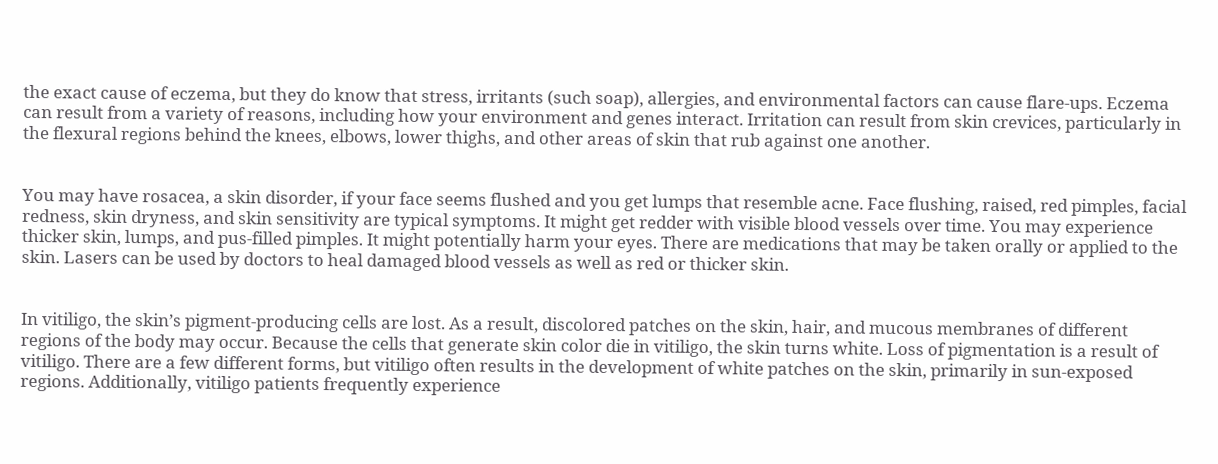the exact cause of eczema, but they do know that stress, irritants (such soap), allergies, and environmental factors can cause flare-ups. Eczema can result from a variety of reasons, including how your environment and genes interact. Irritation can result from skin crevices, particularly in the flexural regions behind the knees, elbows, lower thighs, and other areas of skin that rub against one another.


You may have rosacea, a skin disorder, if your face seems flushed and you get lumps that resemble acne. Face flushing, raised, red pimples, facial redness, skin dryness, and skin sensitivity are typical symptoms. It might get redder with visible blood vessels over time. You may experience thicker skin, lumps, and pus-filled pimples. It might potentially harm your eyes. There are medications that may be taken orally or applied to the skin. Lasers can be used by doctors to heal damaged blood vessels as well as red or thicker skin.


In vitiligo, the skin’s pigment-producing cells are lost. As a result, discolored patches on the skin, hair, and mucous membranes of different regions of the body may occur. Because the cells that generate skin color die in vitiligo, the skin turns white. Loss of pigmentation is a result of vitiligo. There are a few different forms, but vitiligo often results in the development of white patches on the skin, primarily in sun-exposed regions. Additionally, vitiligo patients frequently experience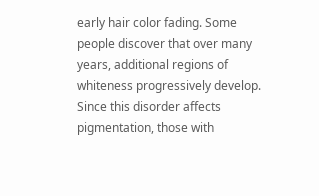early hair color fading. Some people discover that over many years, additional regions of whiteness progressively develop. Since this disorder affects pigmentation, those with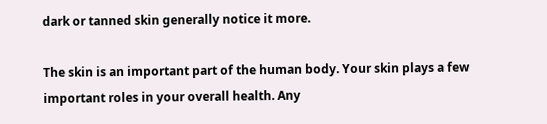dark or tanned skin generally notice it more.

The skin is an important part of the human body. Your skin plays a few important roles in your overall health. Any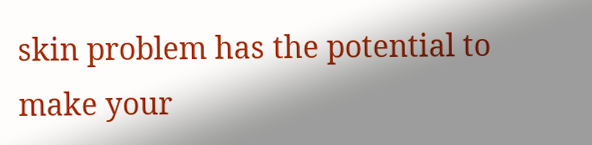skin problem has the potential to make your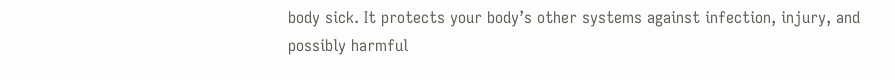body sick. It protects your body’s other systems against infection, injury, and possibly harmful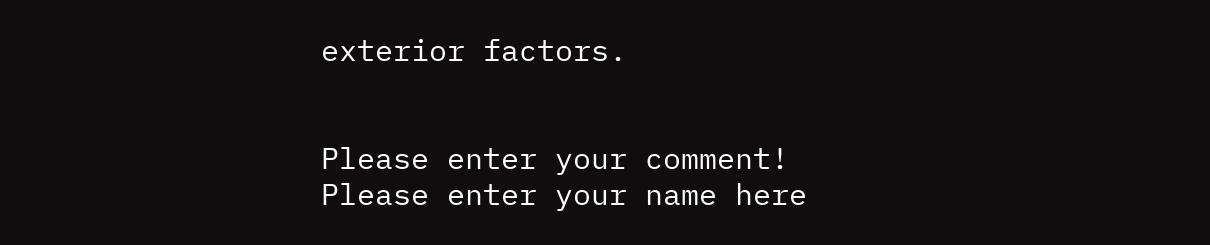exterior factors.


Please enter your comment!
Please enter your name here